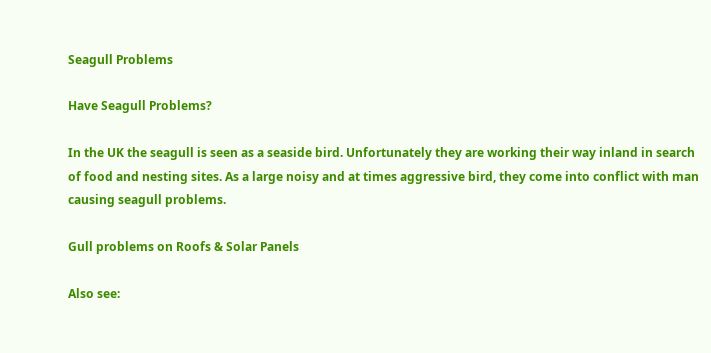Seagull Problems

Have Seagull Problems?

In the UK the seagull is seen as a seaside bird. Unfortunately they are working their way inland in search of food and nesting sites. As a large noisy and at times aggressive bird, they come into conflict with man causing seagull problems.

Gull problems on Roofs & Solar Panels

Also see: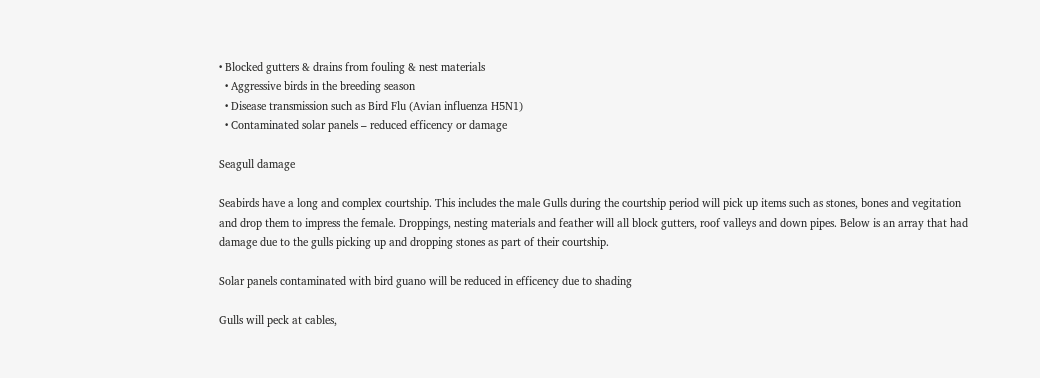• Blocked gutters & drains from fouling & nest materials
  • Aggressive birds in the breeding season
  • Disease transmission such as Bird Flu (Avian influenza H5N1)
  • Contaminated solar panels – reduced efficency or damage

Seagull damage

Seabirds have a long and complex courtship. This includes the male Gulls during the courtship period will pick up items such as stones, bones and vegitation and drop them to impress the female. Droppings, nesting materials and feather will all block gutters, roof valleys and down pipes. Below is an array that had damage due to the gulls picking up and dropping stones as part of their courtship.

Solar panels contaminated with bird guano will be reduced in efficency due to shading

Gulls will peck at cables,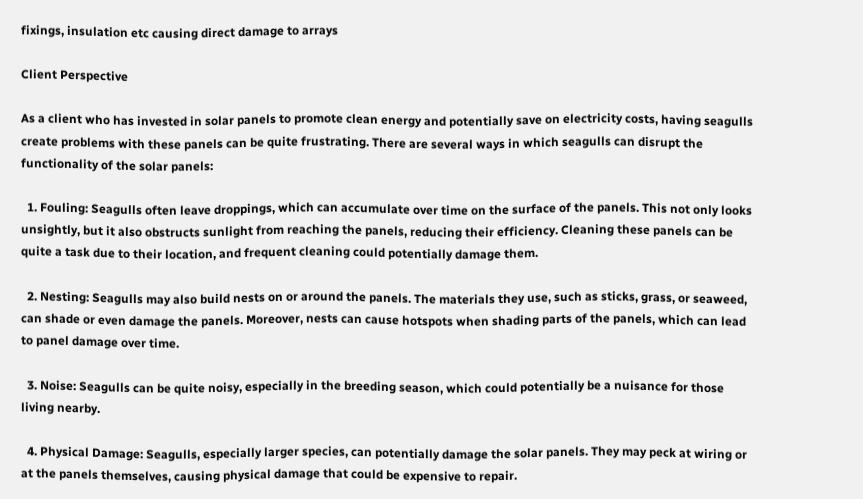fixings, insulation etc causing direct damage to arrays

Client Perspective

As a client who has invested in solar panels to promote clean energy and potentially save on electricity costs, having seagulls create problems with these panels can be quite frustrating. There are several ways in which seagulls can disrupt the functionality of the solar panels:

  1. Fouling: Seagulls often leave droppings, which can accumulate over time on the surface of the panels. This not only looks unsightly, but it also obstructs sunlight from reaching the panels, reducing their efficiency. Cleaning these panels can be quite a task due to their location, and frequent cleaning could potentially damage them.

  2. Nesting: Seagulls may also build nests on or around the panels. The materials they use, such as sticks, grass, or seaweed, can shade or even damage the panels. Moreover, nests can cause hotspots when shading parts of the panels, which can lead to panel damage over time.

  3. Noise: Seagulls can be quite noisy, especially in the breeding season, which could potentially be a nuisance for those living nearby.

  4. Physical Damage: Seagulls, especially larger species, can potentially damage the solar panels. They may peck at wiring or at the panels themselves, causing physical damage that could be expensive to repair.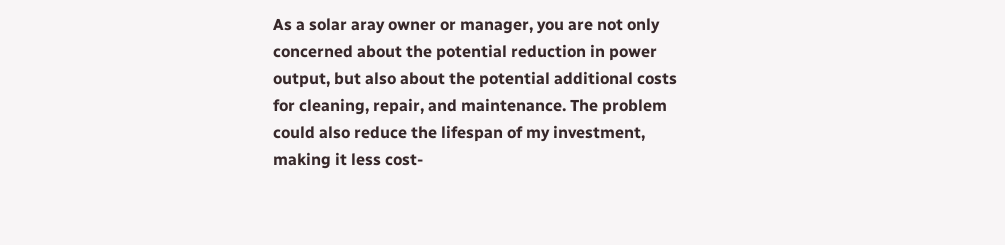As a solar aray owner or manager, you are not only concerned about the potential reduction in power output, but also about the potential additional costs for cleaning, repair, and maintenance. The problem could also reduce the lifespan of my investment, making it less cost-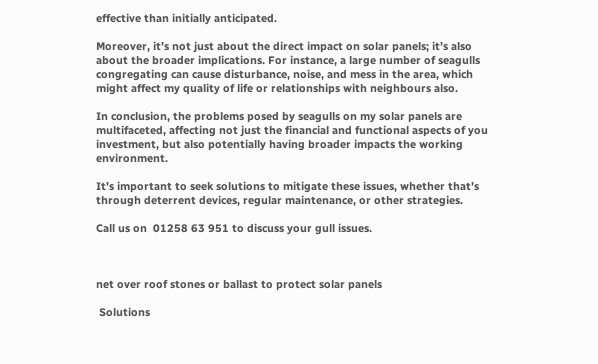effective than initially anticipated.

Moreover, it’s not just about the direct impact on solar panels; it’s also about the broader implications. For instance, a large number of seagulls congregating can cause disturbance, noise, and mess in the area, which might affect my quality of life or relationships with neighbours also.

In conclusion, the problems posed by seagulls on my solar panels are multifaceted, affecting not just the financial and functional aspects of you investment, but also potentially having broader impacts the working environment.

It’s important to seek solutions to mitigate these issues, whether that’s through deterrent devices, regular maintenance, or other strategies.

Call us on  01258 63 951 to discuss your gull issues.



net over roof stones or ballast to protect solar panels

 Solutions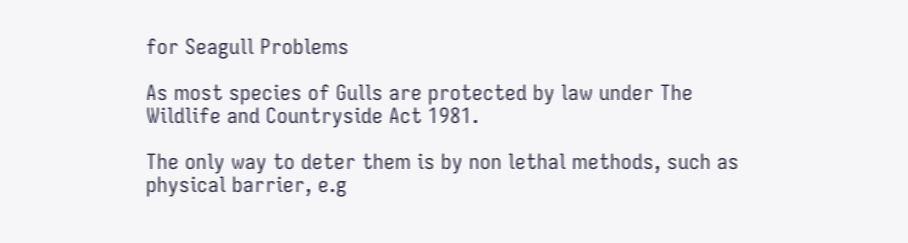for Seagull Problems

As most species of Gulls are protected by law under The Wildlife and Countryside Act 1981.

The only way to deter them is by non lethal methods, such as physical barrier, e.g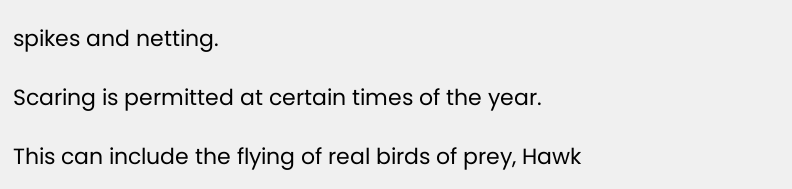spikes and netting.

Scaring is permitted at certain times of the year.

This can include the flying of real birds of prey, Hawk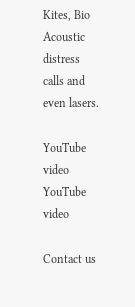Kites, Bio Acoustic distress calls and even lasers.

YouTube video
YouTube video

Contact us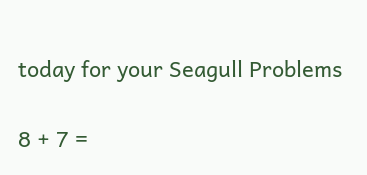today for your Seagull Problems

8 + 7 =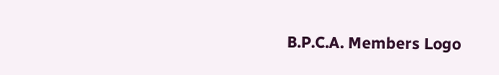B.P.C.A. Members Logo